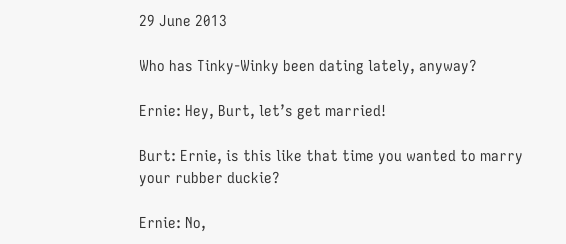29 June 2013

Who has Tinky-Winky been dating lately, anyway?

Ernie: Hey, Burt, let’s get married!

Burt: Ernie, is this like that time you wanted to marry your rubber duckie?

Ernie: No,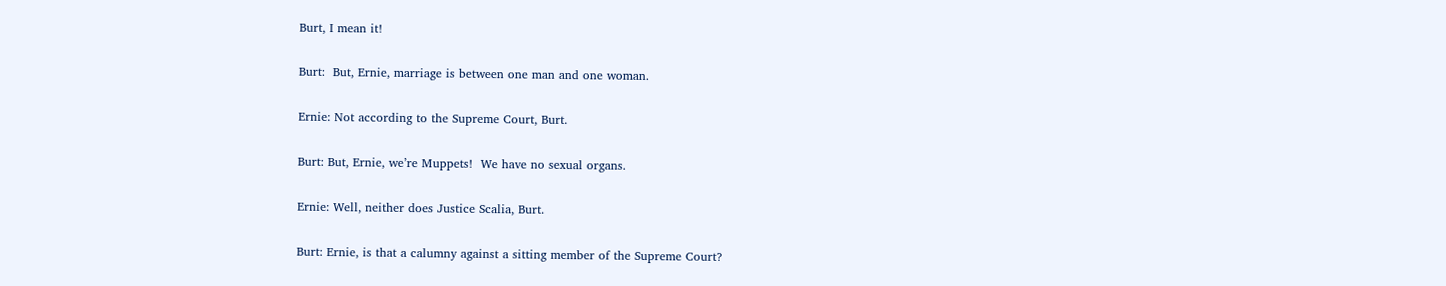Burt, I mean it!

Burt:  But, Ernie, marriage is between one man and one woman.

Ernie: Not according to the Supreme Court, Burt.

Burt: But, Ernie, we’re Muppets!  We have no sexual organs.

Ernie: Well, neither does Justice Scalia, Burt.

Burt: Ernie, is that a calumny against a sitting member of the Supreme Court?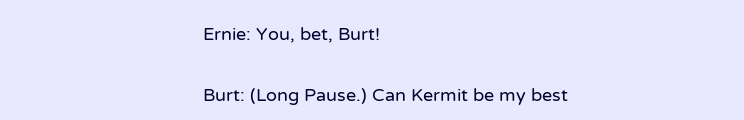Ernie: You, bet, Burt!

Burt: (Long Pause.) Can Kermit be my best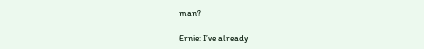man?

Ernie: I’ve already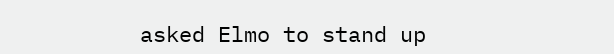asked Elmo to stand up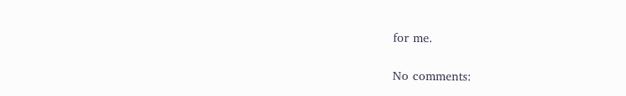for me.

No comments: